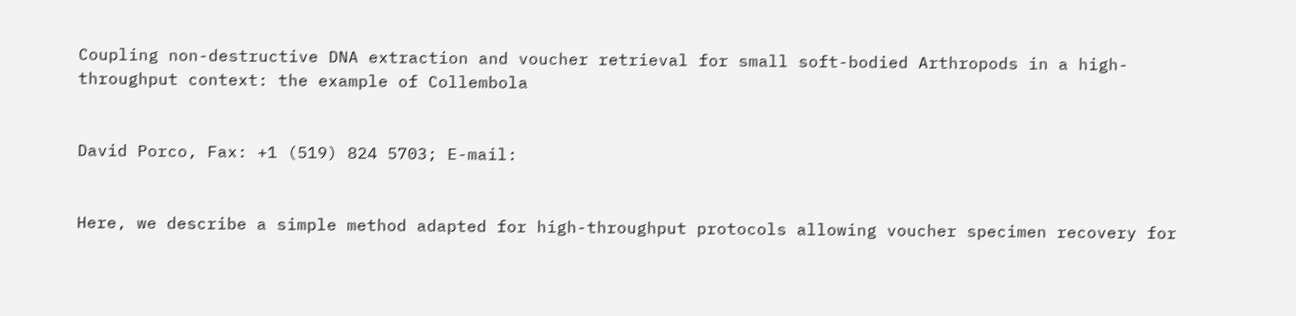Coupling non-destructive DNA extraction and voucher retrieval for small soft-bodied Arthropods in a high-throughput context: the example of Collembola


David Porco, Fax: +1 (519) 824 5703; E-mail:


Here, we describe a simple method adapted for high-throughput protocols allowing voucher specimen recovery for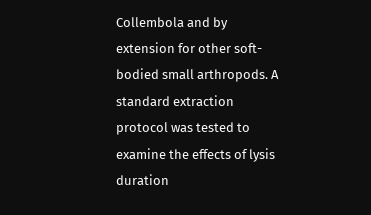Collembola and by extension for other soft-bodied small arthropods. A standard extraction protocol was tested to examine the effects of lysis duration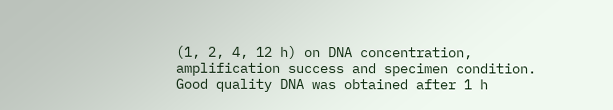(1, 2, 4, 12 h) on DNA concentration, amplification success and specimen condition. Good quality DNA was obtained after 1 h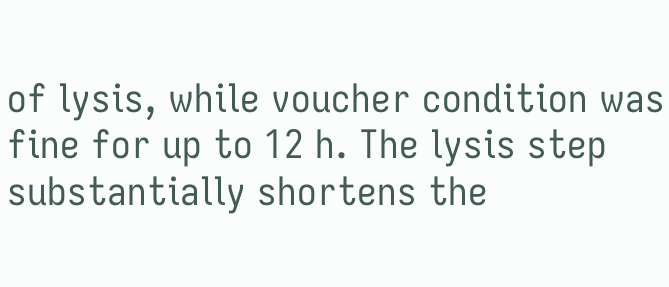of lysis, while voucher condition was fine for up to 12 h. The lysis step substantially shortens the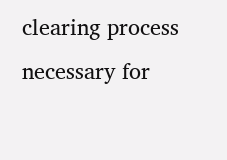clearing process necessary for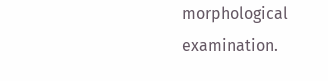morphological examination.